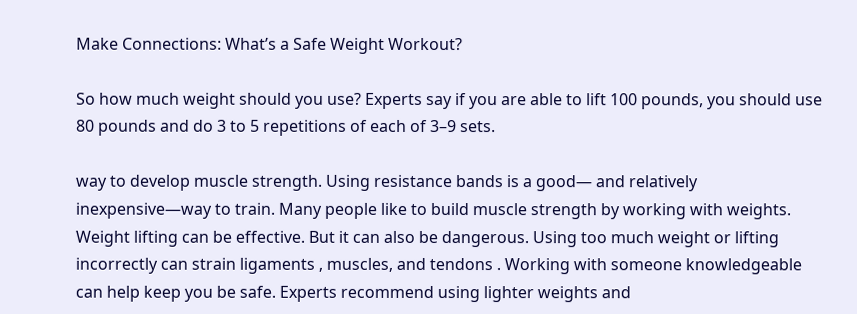Make Connections: What’s a Safe Weight Workout?

So how much weight should you use? Experts say if you are able to lift 100 pounds, you should use 80 pounds and do 3 to 5 repetitions of each of 3–9 sets.

way to develop muscle strength. Using resistance bands is a good— and relatively inexpensive—way to train. Many people like to build muscle strength by working with weights. Weight lifting can be effective. But it can also be dangerous. Using too much weight or lifting incorrectly can strain ligaments , muscles, and tendons . Working with someone knowledgeable can help keep you be safe. Experts recommend using lighter weights and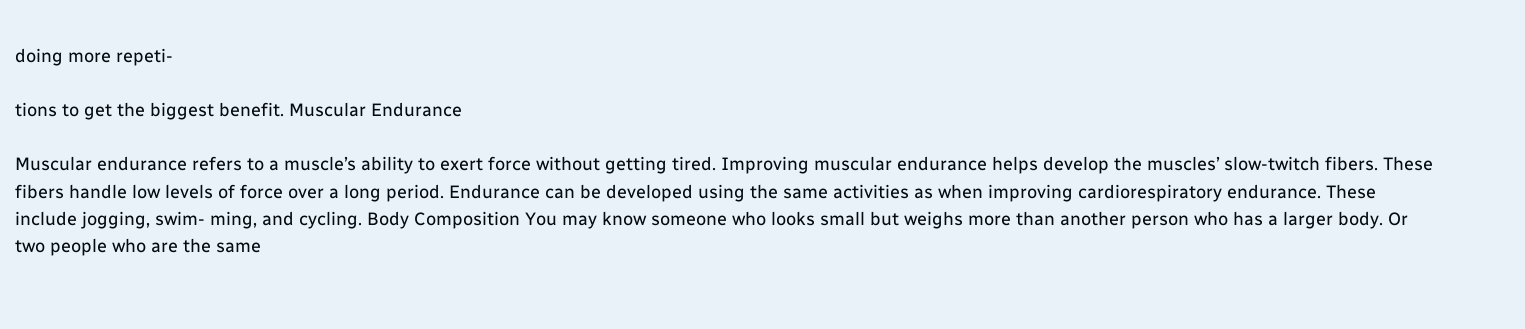doing more repeti-

tions to get the biggest benefit. Muscular Endurance

Muscular endurance refers to a muscle’s ability to exert force without getting tired. Improving muscular endurance helps develop the muscles’ slow-twitch fibers. These fibers handle low levels of force over a long period. Endurance can be developed using the same activities as when improving cardiorespiratory endurance. These include jogging, swim- ming, and cycling. Body Composition You may know someone who looks small but weighs more than another person who has a larger body. Or two people who are the same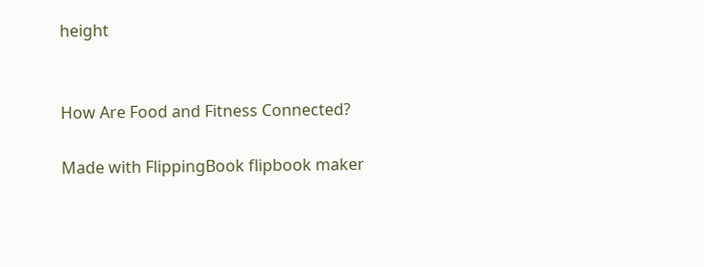height


How Are Food and Fitness Connected?

Made with FlippingBook flipbook maker